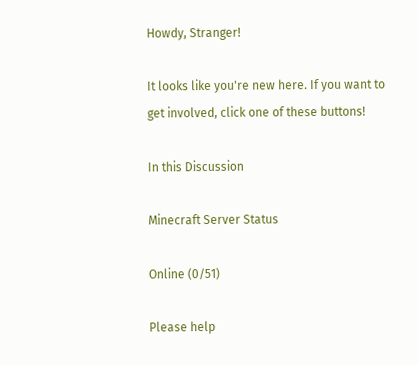Howdy, Stranger!

It looks like you're new here. If you want to get involved, click one of these buttons!

In this Discussion

Minecraft Server Status

Online (0/51)

Please help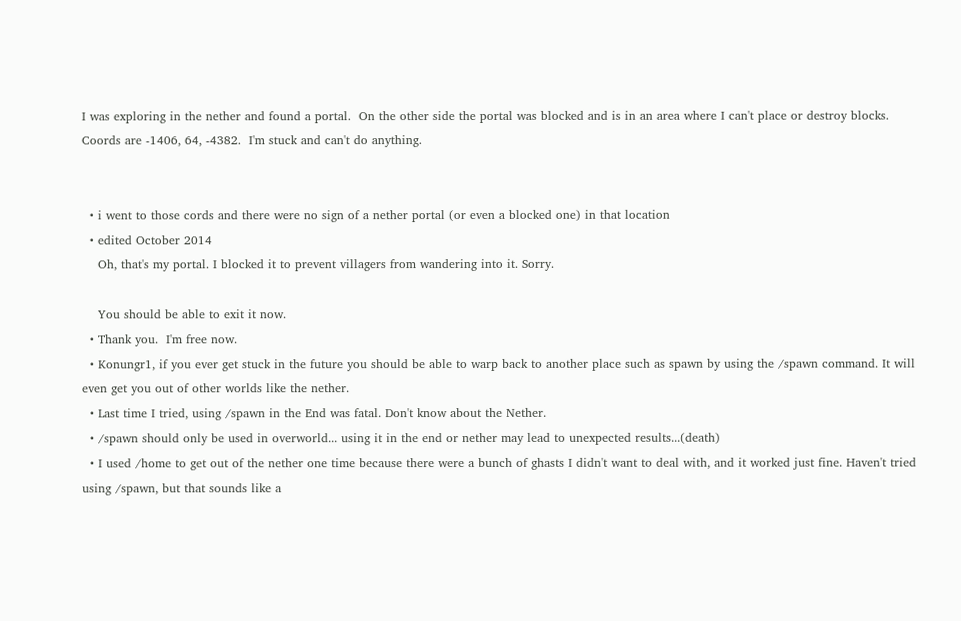I was exploring in the nether and found a portal.  On the other side the portal was blocked and is in an area where I can't place or destroy blocks.  Coords are -1406, 64, -4382.  I'm stuck and can't do anything.


  • i went to those cords and there were no sign of a nether portal (or even a blocked one) in that location
  • edited October 2014
    Oh, that's my portal. I blocked it to prevent villagers from wandering into it. Sorry.

    You should be able to exit it now.
  • Thank you.  I'm free now.
  • Konungr1, if you ever get stuck in the future you should be able to warp back to another place such as spawn by using the /spawn command. It will even get you out of other worlds like the nether.
  • Last time I tried, using /spawn in the End was fatal. Don't know about the Nether.
  • /spawn should only be used in overworld... using it in the end or nether may lead to unexpected results...(death)
  • I used /home to get out of the nether one time because there were a bunch of ghasts I didn't want to deal with, and it worked just fine. Haven't tried using /spawn, but that sounds like a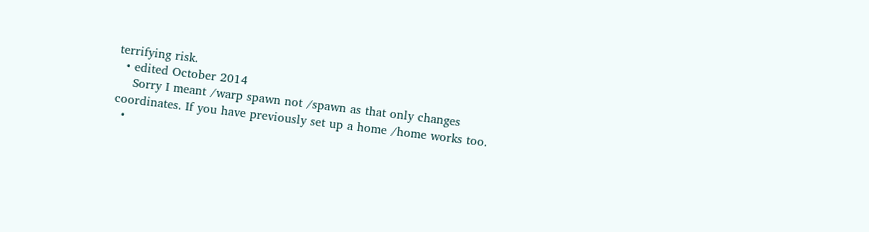terrifying risk.
  • edited October 2014
    Sorry I meant /warp spawn not /spawn as that only changes coordinates. If you have previously set up a home /home works too.
  •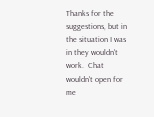Thanks for the suggestions, but in the situation I was in they wouldn't work.  Chat wouldn't open for me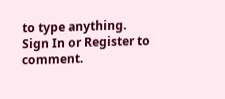to type anything.
Sign In or Register to comment.